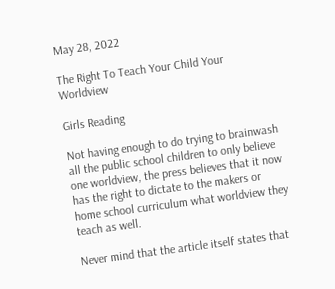May 28, 2022

The Right To Teach Your Child Your Worldview

Girls Reading

Not having enough to do trying to brainwash all the public school children to only believe one worldview, the press believes that it now has the right to dictate to the makers or home school curriculum what worldview they teach as well.

Never mind that the article itself states that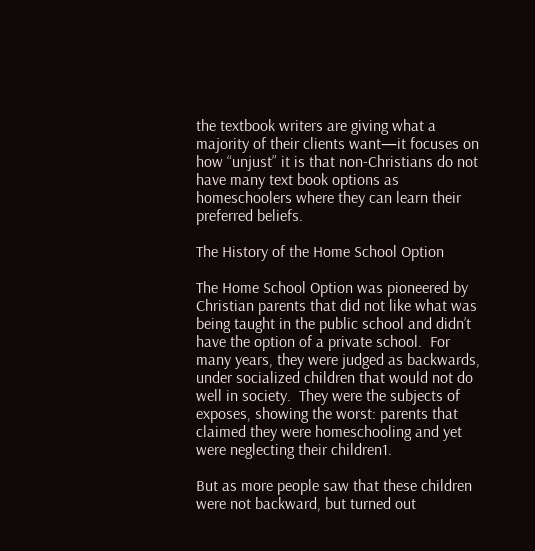the textbook writers are giving what a majority of their clients want—it focuses on how “unjust” it is that non-Christians do not have many text book options as homeschoolers where they can learn their preferred beliefs.

The History of the Home School Option

The Home School Option was pioneered by Christian parents that did not like what was being taught in the public school and didn’t have the option of a private school.  For many years, they were judged as backwards, under socialized children that would not do well in society.  They were the subjects of exposes, showing the worst: parents that claimed they were homeschooling and yet were neglecting their children1.

But as more people saw that these children were not backward, but turned out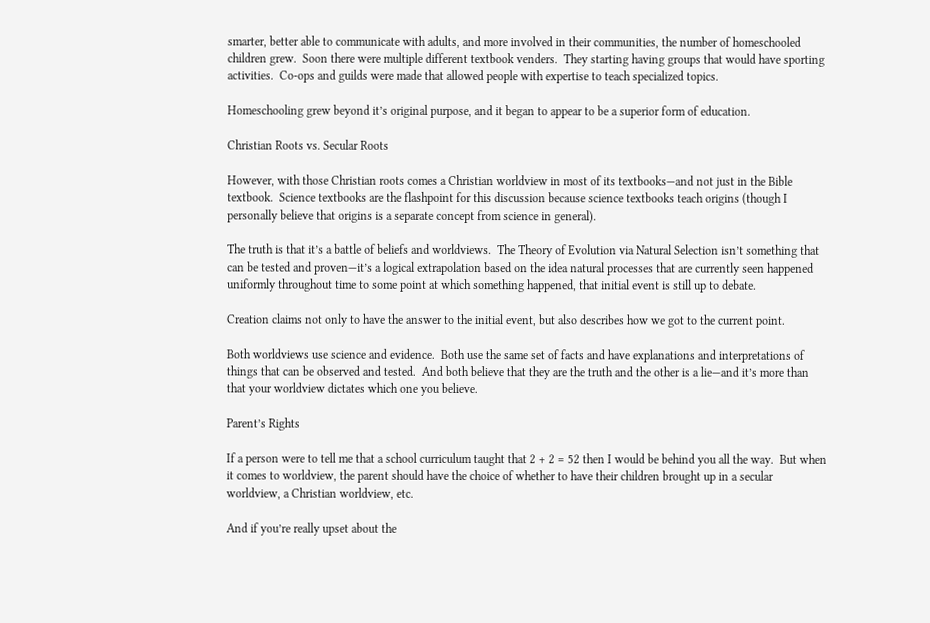smarter, better able to communicate with adults, and more involved in their communities, the number of homeschooled children grew.  Soon there were multiple different textbook venders.  They starting having groups that would have sporting activities.  Co-ops and guilds were made that allowed people with expertise to teach specialized topics.

Homeschooling grew beyond it’s original purpose, and it began to appear to be a superior form of education.

Christian Roots vs. Secular Roots

However, with those Christian roots comes a Christian worldview in most of its textbooks—and not just in the Bible textbook.  Science textbooks are the flashpoint for this discussion because science textbooks teach origins (though I personally believe that origins is a separate concept from science in general).

The truth is that it’s a battle of beliefs and worldviews.  The Theory of Evolution via Natural Selection isn’t something that can be tested and proven—it’s a logical extrapolation based on the idea natural processes that are currently seen happened uniformly throughout time to some point at which something happened, that initial event is still up to debate.

Creation claims not only to have the answer to the initial event, but also describes how we got to the current point.

Both worldviews use science and evidence.  Both use the same set of facts and have explanations and interpretations of things that can be observed and tested.  And both believe that they are the truth and the other is a lie—and it’s more than that your worldview dictates which one you believe.

Parent’s Rights

If a person were to tell me that a school curriculum taught that 2 + 2 = 52 then I would be behind you all the way.  But when it comes to worldview, the parent should have the choice of whether to have their children brought up in a secular worldview, a Christian worldview, etc.

And if you’re really upset about the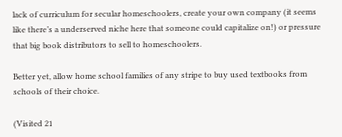lack of curriculum for secular homeschoolers, create your own company (it seems like there’s a underserved niche here that someone could capitalize on!) or pressure that big book distributors to sell to homeschoolers.

Better yet, allow home school families of any stripe to buy used textbooks from schools of their choice.

(Visited 21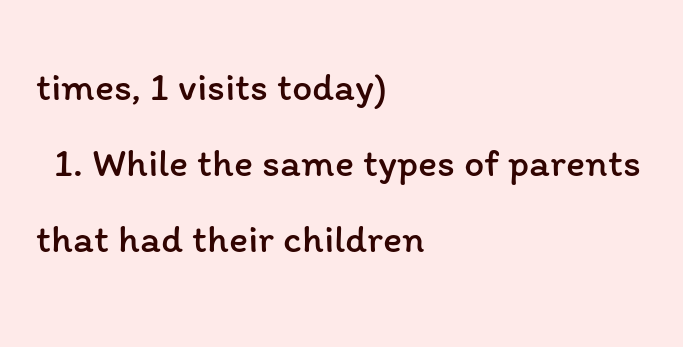times, 1 visits today)
  1. While the same types of parents that had their children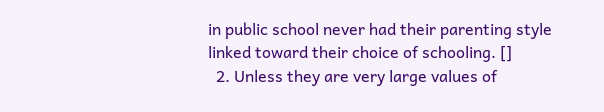in public school never had their parenting style linked toward their choice of schooling. []
  2. Unless they are very large values of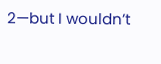2—but I wouldn’t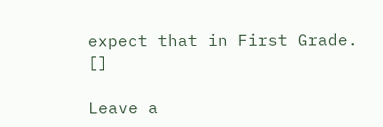expect that in First Grade. []

Leave a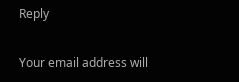Reply

Your email address will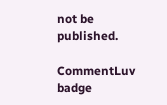not be published.

CommentLuv badge